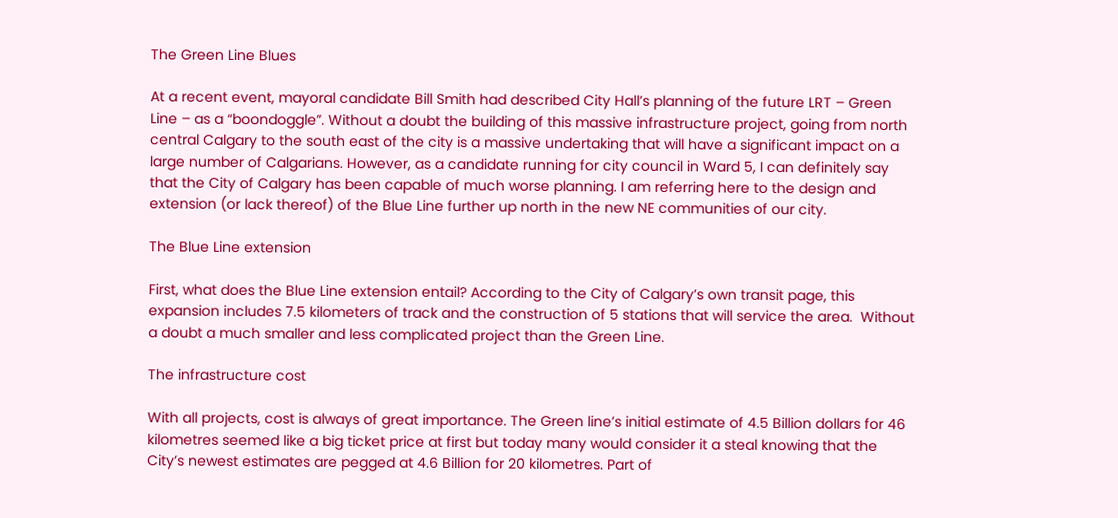The Green Line Blues

At a recent event, mayoral candidate Bill Smith had described City Hall’s planning of the future LRT – Green Line – as a “boondoggle”. Without a doubt the building of this massive infrastructure project, going from north central Calgary to the south east of the city is a massive undertaking that will have a significant impact on a large number of Calgarians. However, as a candidate running for city council in Ward 5, I can definitely say that the City of Calgary has been capable of much worse planning. I am referring here to the design and extension (or lack thereof) of the Blue Line further up north in the new NE communities of our city.

The Blue Line extension

First, what does the Blue Line extension entail? According to the City of Calgary’s own transit page, this expansion includes 7.5 kilometers of track and the construction of 5 stations that will service the area.  Without a doubt a much smaller and less complicated project than the Green Line.

The infrastructure cost

With all projects, cost is always of great importance. The Green line’s initial estimate of 4.5 Billion dollars for 46 kilometres seemed like a big ticket price at first but today many would consider it a steal knowing that the City’s newest estimates are pegged at 4.6 Billion for 20 kilometres. Part of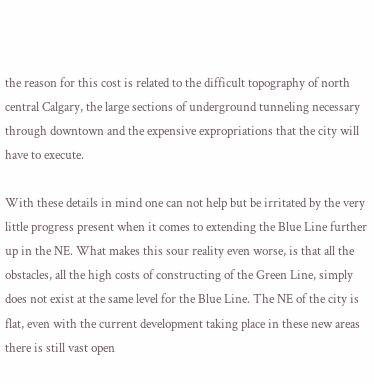the reason for this cost is related to the difficult topography of north central Calgary, the large sections of underground tunneling necessary through downtown and the expensive expropriations that the city will have to execute.

With these details in mind one can not help but be irritated by the very little progress present when it comes to extending the Blue Line further up in the NE. What makes this sour reality even worse, is that all the obstacles, all the high costs of constructing of the Green Line, simply does not exist at the same level for the Blue Line. The NE of the city is flat, even with the current development taking place in these new areas there is still vast open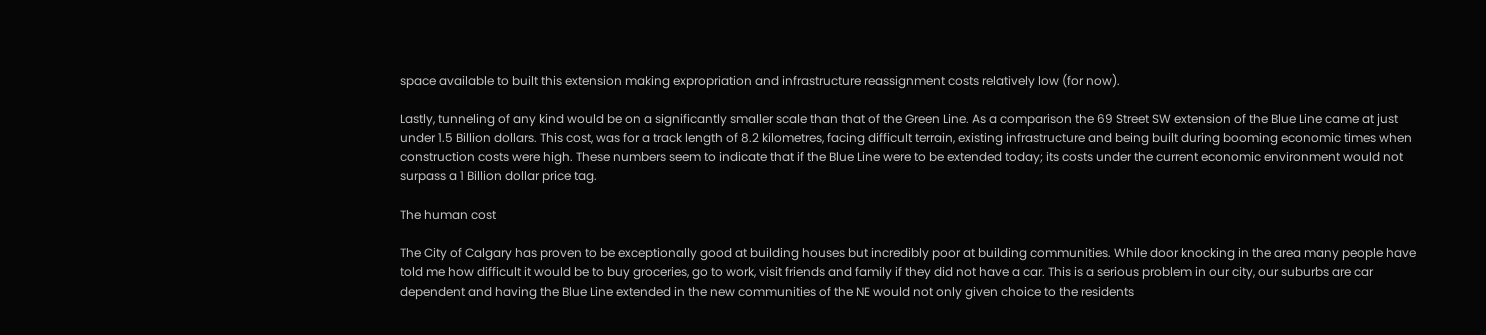space available to built this extension making expropriation and infrastructure reassignment costs relatively low (for now).

Lastly, tunneling of any kind would be on a significantly smaller scale than that of the Green Line. As a comparison the 69 Street SW extension of the Blue Line came at just under 1.5 Billion dollars. This cost, was for a track length of 8.2 kilometres, facing difficult terrain, existing infrastructure and being built during booming economic times when construction costs were high. These numbers seem to indicate that if the Blue Line were to be extended today; its costs under the current economic environment would not surpass a 1 Billion dollar price tag.

The human cost

The City of Calgary has proven to be exceptionally good at building houses but incredibly poor at building communities. While door knocking in the area many people have told me how difficult it would be to buy groceries, go to work, visit friends and family if they did not have a car. This is a serious problem in our city, our suburbs are car dependent and having the Blue Line extended in the new communities of the NE would not only given choice to the residents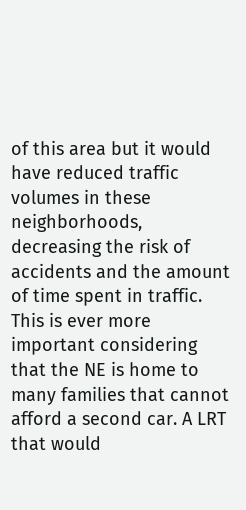of this area but it would have reduced traffic volumes in these neighborhoods, decreasing the risk of accidents and the amount of time spent in traffic. This is ever more important considering that the NE is home to many families that cannot afford a second car. A LRT that would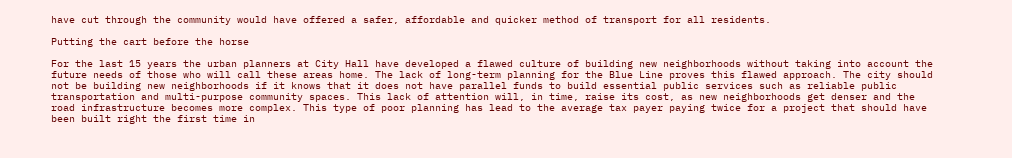have cut through the community would have offered a safer, affordable and quicker method of transport for all residents.

Putting the cart before the horse

For the last 15 years the urban planners at City Hall have developed a flawed culture of building new neighborhoods without taking into account the future needs of those who will call these areas home. The lack of long-term planning for the Blue Line proves this flawed approach. The city should not be building new neighborhoods if it knows that it does not have parallel funds to build essential public services such as reliable public transportation and multi-purpose community spaces. This lack of attention will, in time, raise its cost, as new neighborhoods get denser and the road infrastructure becomes more complex. This type of poor planning has lead to the average tax payer paying twice for a project that should have been built right the first time in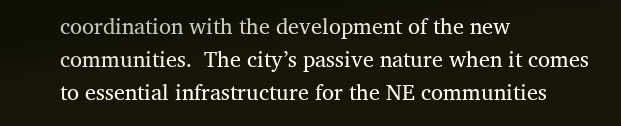coordination with the development of the new communities.  The city’s passive nature when it comes to essential infrastructure for the NE communities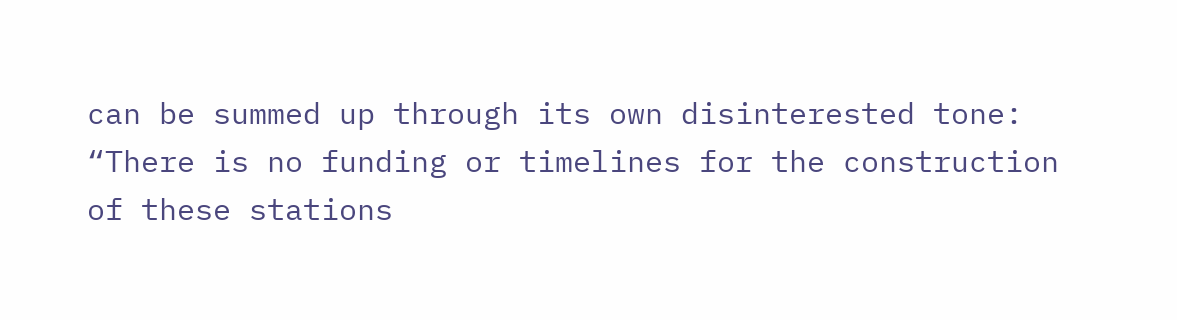can be summed up through its own disinterested tone: “There is no funding or timelines for the construction of these stations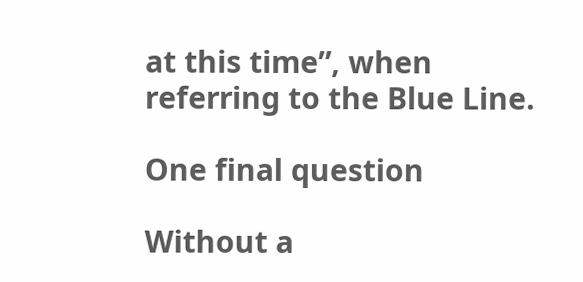at this time”, when referring to the Blue Line.

One final question

Without a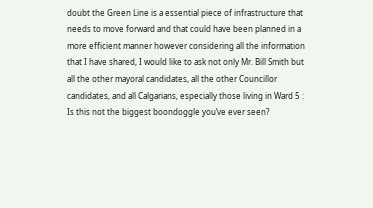doubt the Green Line is a essential piece of infrastructure that needs to move forward and that could have been planned in a more efficient manner however considering all the information that I have shared, I would like to ask not only Mr. Bill Smith but all the other mayoral candidates, all the other Councillor candidates, and all Calgarians, especially those living in Ward 5 : Is this not the biggest boondoggle you’ve ever seen?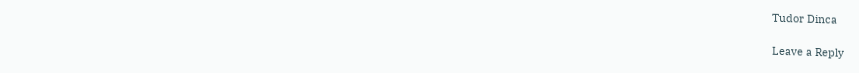Tudor Dinca

Leave a Reply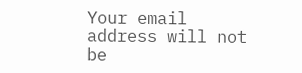Your email address will not be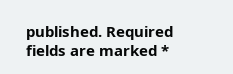published. Required fields are marked *